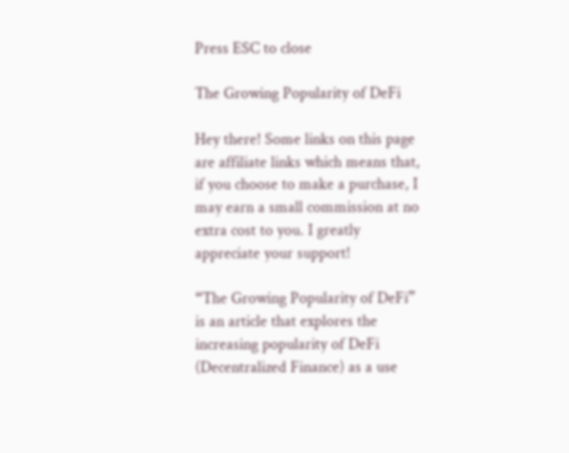Press ESC to close

The Growing Popularity of DeFi

Hey there! Some links on this page are affiliate links which means that, if you choose to make a purchase, I may earn a small commission at no extra cost to you. I greatly appreciate your support!

“The Growing Popularity of DeFi” is an article that explores the increasing popularity of DeFi (Decentralized Finance) as a use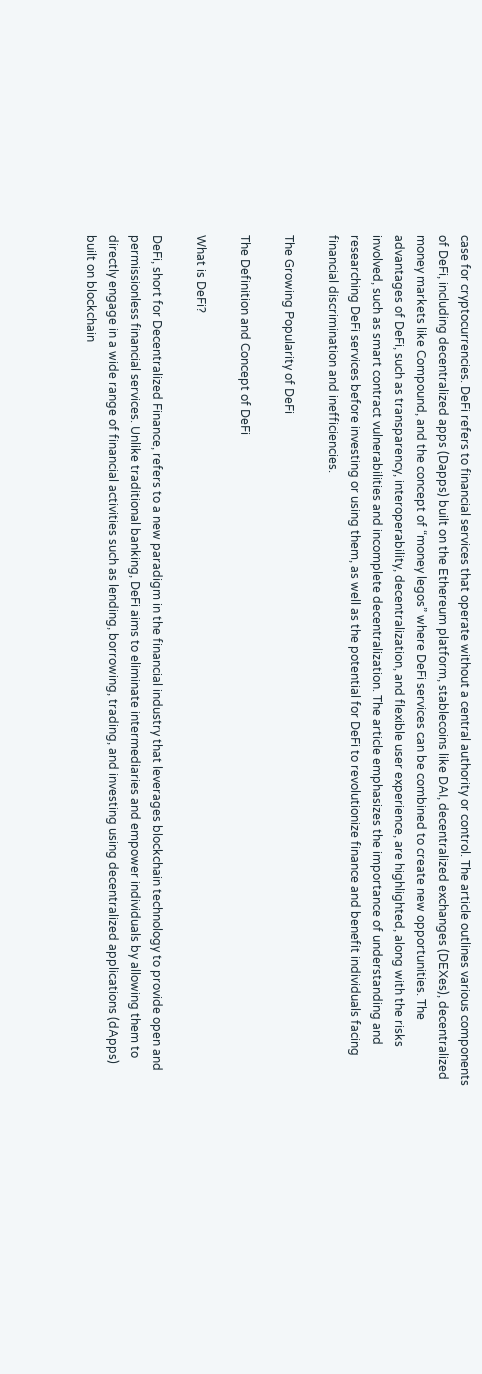case for cryptocurrencies. DeFi refers to financial services that operate without a central authority or control. The article outlines various components of DeFi, including decentralized apps (Dapps) built on the Ethereum platform, stablecoins like DAI, decentralized exchanges (DEXes), decentralized money markets like Compound, and the concept of “money legos” where DeFi services can be combined to create new opportunities. The advantages of DeFi, such as transparency, interoperability, decentralization, and flexible user experience, are highlighted, along with the risks involved, such as smart contract vulnerabilities and incomplete decentralization. The article emphasizes the importance of understanding and researching DeFi services before investing or using them, as well as the potential for DeFi to revolutionize finance and benefit individuals facing financial discrimination and inefficiencies.

The Growing Popularity of DeFi

The Definition and Concept of DeFi

What is DeFi?

DeFi, short for Decentralized Finance, refers to a new paradigm in the financial industry that leverages blockchain technology to provide open and permissionless financial services. Unlike traditional banking, DeFi aims to eliminate intermediaries and empower individuals by allowing them to directly engage in a wide range of financial activities such as lending, borrowing, trading, and investing using decentralized applications (dApps) built on blockchain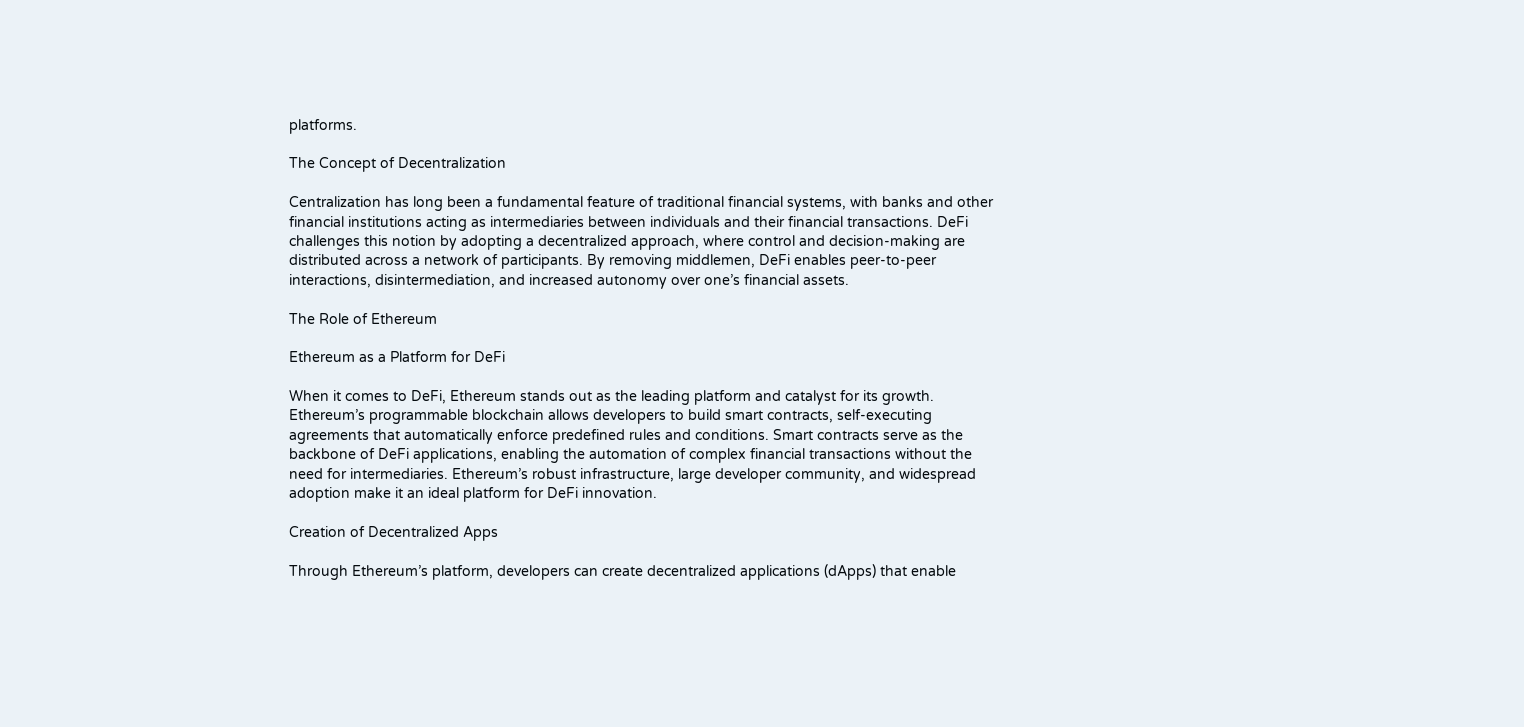platforms.

The Concept of Decentralization

Centralization has long been a fundamental feature of traditional financial systems, with banks and other financial institutions acting as intermediaries between individuals and their financial transactions. DeFi challenges this notion by adopting a decentralized approach, where control and decision-making are distributed across a network of participants. By removing middlemen, DeFi enables peer-to-peer interactions, disintermediation, and increased autonomy over one’s financial assets.

The Role of Ethereum

Ethereum as a Platform for DeFi

When it comes to DeFi, Ethereum stands out as the leading platform and catalyst for its growth. Ethereum’s programmable blockchain allows developers to build smart contracts, self-executing agreements that automatically enforce predefined rules and conditions. Smart contracts serve as the backbone of DeFi applications, enabling the automation of complex financial transactions without the need for intermediaries. Ethereum’s robust infrastructure, large developer community, and widespread adoption make it an ideal platform for DeFi innovation.

Creation of Decentralized Apps

Through Ethereum’s platform, developers can create decentralized applications (dApps) that enable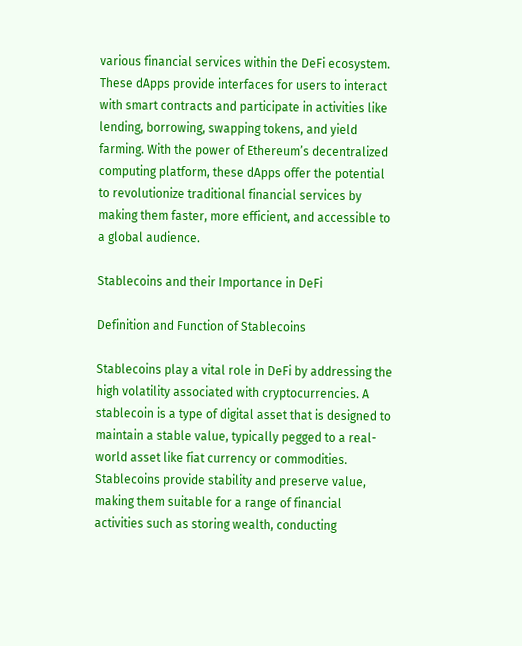various financial services within the DeFi ecosystem. These dApps provide interfaces for users to interact with smart contracts and participate in activities like lending, borrowing, swapping tokens, and yield farming. With the power of Ethereum’s decentralized computing platform, these dApps offer the potential to revolutionize traditional financial services by making them faster, more efficient, and accessible to a global audience.

Stablecoins and their Importance in DeFi

Definition and Function of Stablecoins

Stablecoins play a vital role in DeFi by addressing the high volatility associated with cryptocurrencies. A stablecoin is a type of digital asset that is designed to maintain a stable value, typically pegged to a real-world asset like fiat currency or commodities. Stablecoins provide stability and preserve value, making them suitable for a range of financial activities such as storing wealth, conducting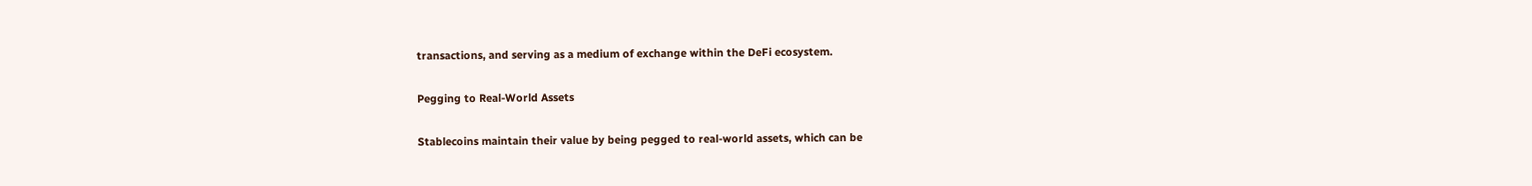transactions, and serving as a medium of exchange within the DeFi ecosystem.

Pegging to Real-World Assets

Stablecoins maintain their value by being pegged to real-world assets, which can be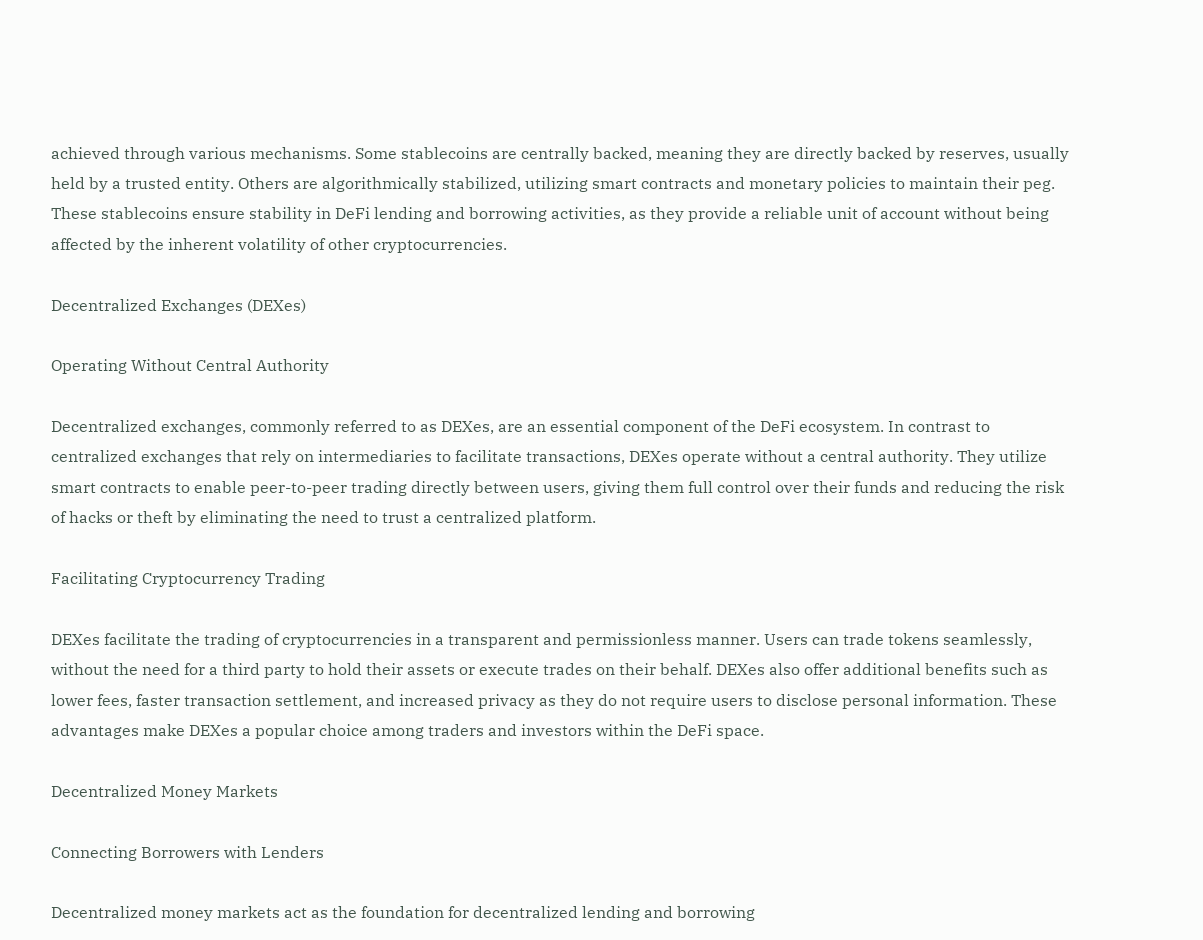achieved through various mechanisms. Some stablecoins are centrally backed, meaning they are directly backed by reserves, usually held by a trusted entity. Others are algorithmically stabilized, utilizing smart contracts and monetary policies to maintain their peg. These stablecoins ensure stability in DeFi lending and borrowing activities, as they provide a reliable unit of account without being affected by the inherent volatility of other cryptocurrencies.

Decentralized Exchanges (DEXes)

Operating Without Central Authority

Decentralized exchanges, commonly referred to as DEXes, are an essential component of the DeFi ecosystem. In contrast to centralized exchanges that rely on intermediaries to facilitate transactions, DEXes operate without a central authority. They utilize smart contracts to enable peer-to-peer trading directly between users, giving them full control over their funds and reducing the risk of hacks or theft by eliminating the need to trust a centralized platform.

Facilitating Cryptocurrency Trading

DEXes facilitate the trading of cryptocurrencies in a transparent and permissionless manner. Users can trade tokens seamlessly, without the need for a third party to hold their assets or execute trades on their behalf. DEXes also offer additional benefits such as lower fees, faster transaction settlement, and increased privacy as they do not require users to disclose personal information. These advantages make DEXes a popular choice among traders and investors within the DeFi space.

Decentralized Money Markets

Connecting Borrowers with Lenders

Decentralized money markets act as the foundation for decentralized lending and borrowing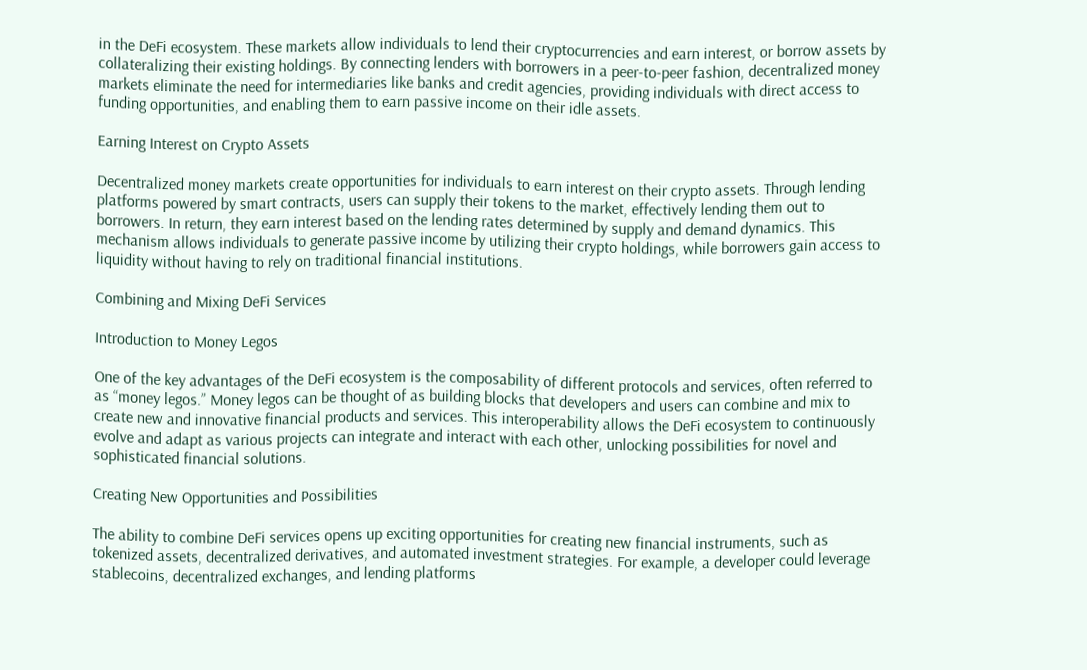in the DeFi ecosystem. These markets allow individuals to lend their cryptocurrencies and earn interest, or borrow assets by collateralizing their existing holdings. By connecting lenders with borrowers in a peer-to-peer fashion, decentralized money markets eliminate the need for intermediaries like banks and credit agencies, providing individuals with direct access to funding opportunities, and enabling them to earn passive income on their idle assets.

Earning Interest on Crypto Assets

Decentralized money markets create opportunities for individuals to earn interest on their crypto assets. Through lending platforms powered by smart contracts, users can supply their tokens to the market, effectively lending them out to borrowers. In return, they earn interest based on the lending rates determined by supply and demand dynamics. This mechanism allows individuals to generate passive income by utilizing their crypto holdings, while borrowers gain access to liquidity without having to rely on traditional financial institutions.

Combining and Mixing DeFi Services

Introduction to Money Legos

One of the key advantages of the DeFi ecosystem is the composability of different protocols and services, often referred to as “money legos.” Money legos can be thought of as building blocks that developers and users can combine and mix to create new and innovative financial products and services. This interoperability allows the DeFi ecosystem to continuously evolve and adapt as various projects can integrate and interact with each other, unlocking possibilities for novel and sophisticated financial solutions.

Creating New Opportunities and Possibilities

The ability to combine DeFi services opens up exciting opportunities for creating new financial instruments, such as tokenized assets, decentralized derivatives, and automated investment strategies. For example, a developer could leverage stablecoins, decentralized exchanges, and lending platforms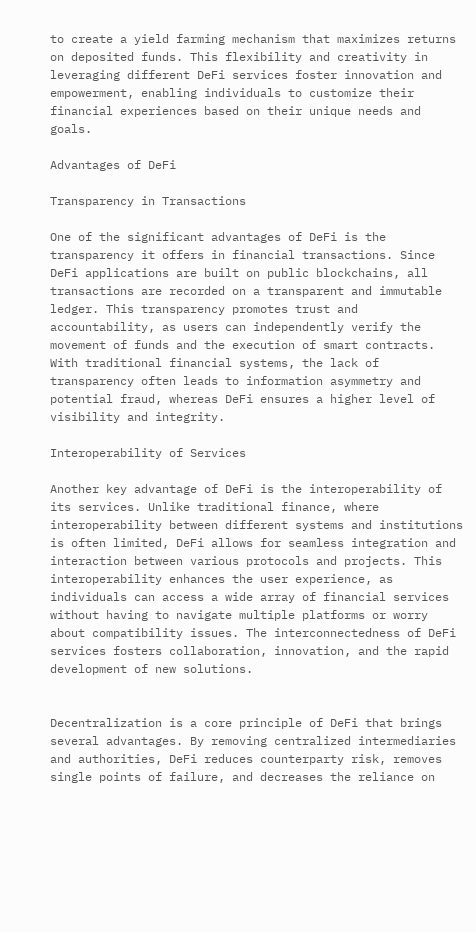to create a yield farming mechanism that maximizes returns on deposited funds. This flexibility and creativity in leveraging different DeFi services foster innovation and empowerment, enabling individuals to customize their financial experiences based on their unique needs and goals.

Advantages of DeFi

Transparency in Transactions

One of the significant advantages of DeFi is the transparency it offers in financial transactions. Since DeFi applications are built on public blockchains, all transactions are recorded on a transparent and immutable ledger. This transparency promotes trust and accountability, as users can independently verify the movement of funds and the execution of smart contracts. With traditional financial systems, the lack of transparency often leads to information asymmetry and potential fraud, whereas DeFi ensures a higher level of visibility and integrity.

Interoperability of Services

Another key advantage of DeFi is the interoperability of its services. Unlike traditional finance, where interoperability between different systems and institutions is often limited, DeFi allows for seamless integration and interaction between various protocols and projects. This interoperability enhances the user experience, as individuals can access a wide array of financial services without having to navigate multiple platforms or worry about compatibility issues. The interconnectedness of DeFi services fosters collaboration, innovation, and the rapid development of new solutions.


Decentralization is a core principle of DeFi that brings several advantages. By removing centralized intermediaries and authorities, DeFi reduces counterparty risk, removes single points of failure, and decreases the reliance on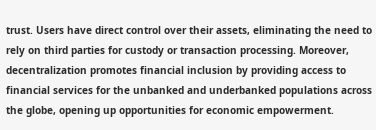trust. Users have direct control over their assets, eliminating the need to rely on third parties for custody or transaction processing. Moreover, decentralization promotes financial inclusion by providing access to financial services for the unbanked and underbanked populations across the globe, opening up opportunities for economic empowerment.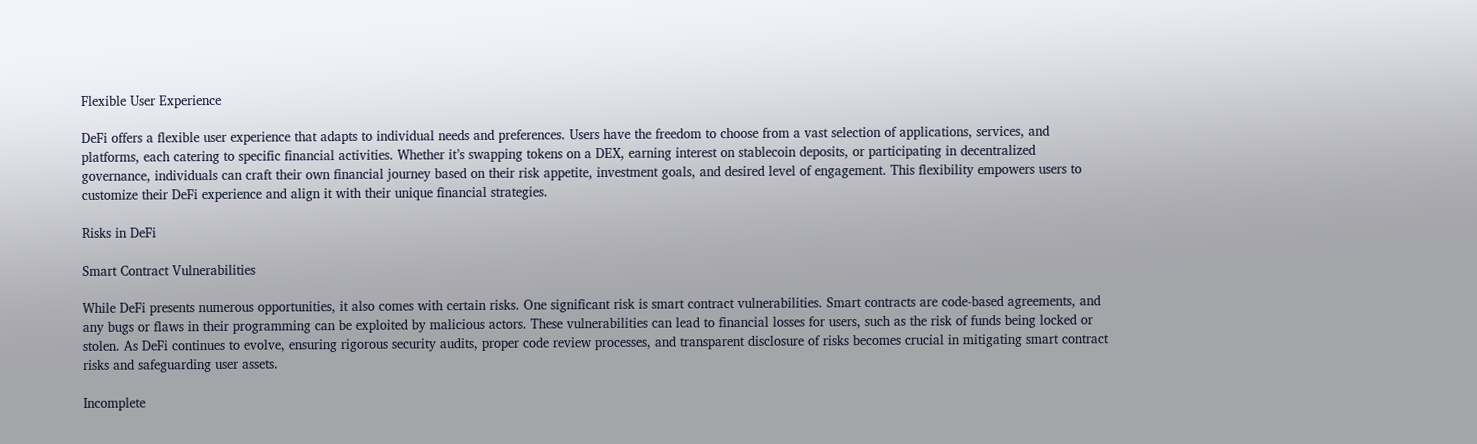Flexible User Experience

DeFi offers a flexible user experience that adapts to individual needs and preferences. Users have the freedom to choose from a vast selection of applications, services, and platforms, each catering to specific financial activities. Whether it’s swapping tokens on a DEX, earning interest on stablecoin deposits, or participating in decentralized governance, individuals can craft their own financial journey based on their risk appetite, investment goals, and desired level of engagement. This flexibility empowers users to customize their DeFi experience and align it with their unique financial strategies.

Risks in DeFi

Smart Contract Vulnerabilities

While DeFi presents numerous opportunities, it also comes with certain risks. One significant risk is smart contract vulnerabilities. Smart contracts are code-based agreements, and any bugs or flaws in their programming can be exploited by malicious actors. These vulnerabilities can lead to financial losses for users, such as the risk of funds being locked or stolen. As DeFi continues to evolve, ensuring rigorous security audits, proper code review processes, and transparent disclosure of risks becomes crucial in mitigating smart contract risks and safeguarding user assets.

Incomplete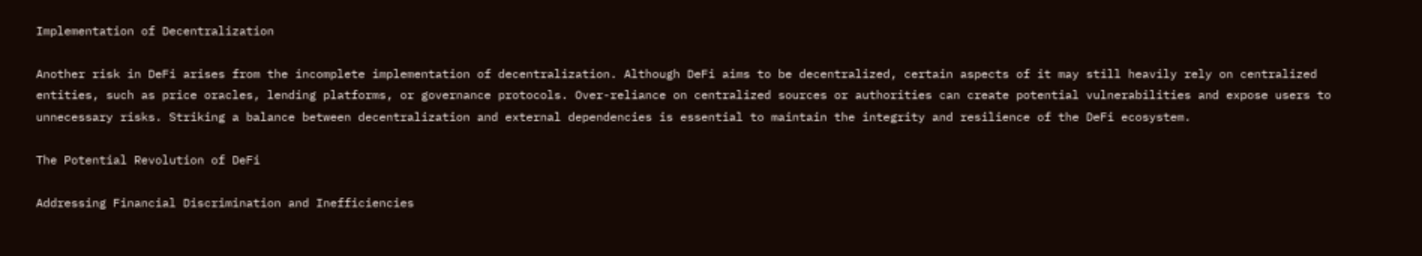Implementation of Decentralization

Another risk in DeFi arises from the incomplete implementation of decentralization. Although DeFi aims to be decentralized, certain aspects of it may still heavily rely on centralized entities, such as price oracles, lending platforms, or governance protocols. Over-reliance on centralized sources or authorities can create potential vulnerabilities and expose users to unnecessary risks. Striking a balance between decentralization and external dependencies is essential to maintain the integrity and resilience of the DeFi ecosystem.

The Potential Revolution of DeFi

Addressing Financial Discrimination and Inefficiencies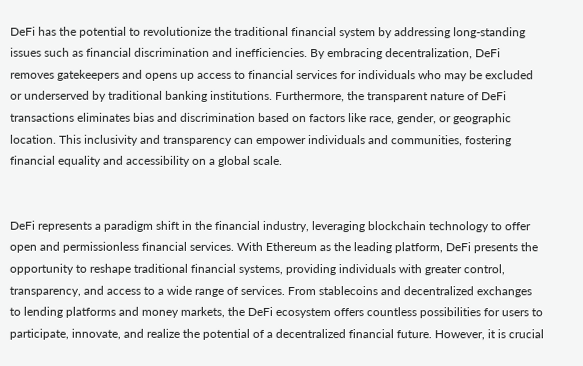DeFi has the potential to revolutionize the traditional financial system by addressing long-standing issues such as financial discrimination and inefficiencies. By embracing decentralization, DeFi removes gatekeepers and opens up access to financial services for individuals who may be excluded or underserved by traditional banking institutions. Furthermore, the transparent nature of DeFi transactions eliminates bias and discrimination based on factors like race, gender, or geographic location. This inclusivity and transparency can empower individuals and communities, fostering financial equality and accessibility on a global scale.


DeFi represents a paradigm shift in the financial industry, leveraging blockchain technology to offer open and permissionless financial services. With Ethereum as the leading platform, DeFi presents the opportunity to reshape traditional financial systems, providing individuals with greater control, transparency, and access to a wide range of services. From stablecoins and decentralized exchanges to lending platforms and money markets, the DeFi ecosystem offers countless possibilities for users to participate, innovate, and realize the potential of a decentralized financial future. However, it is crucial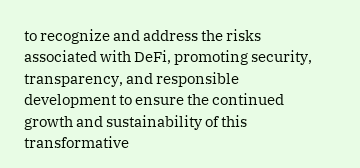to recognize and address the risks associated with DeFi, promoting security, transparency, and responsible development to ensure the continued growth and sustainability of this transformative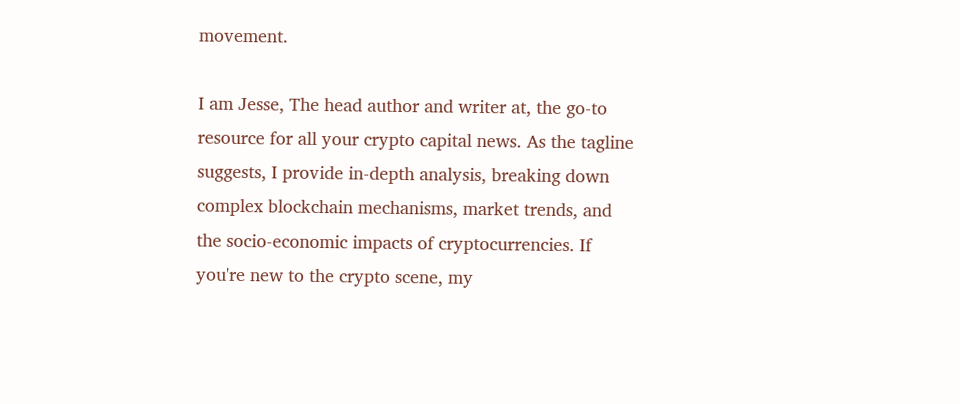movement.

I am Jesse, The head author and writer at, the go-to resource for all your crypto capital news. As the tagline suggests, I provide in-depth analysis, breaking down complex blockchain mechanisms, market trends, and the socio-economic impacts of cryptocurrencies. If you're new to the crypto scene, my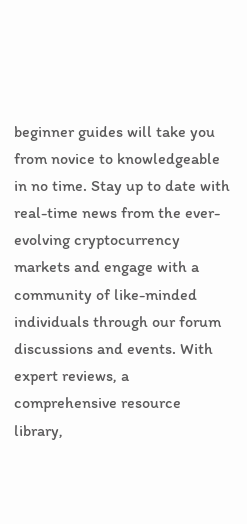beginner guides will take you from novice to knowledgeable in no time. Stay up to date with real-time news from the ever-evolving cryptocurrency markets and engage with a community of like-minded individuals through our forum discussions and events. With expert reviews, a comprehensive resource library,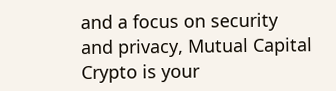and a focus on security and privacy, Mutual Capital Crypto is your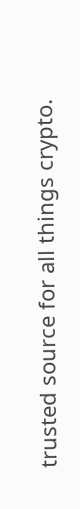trusted source for all things crypto.